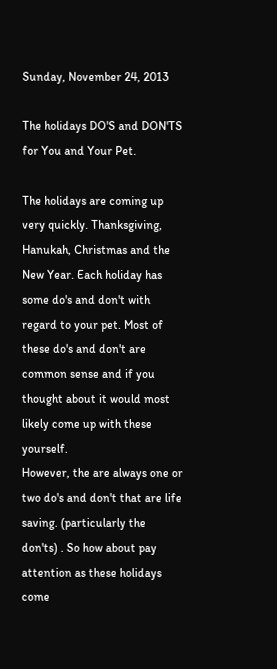Sunday, November 24, 2013

The holidays DO'S and DON'TS for You and Your Pet.

The holidays are coming up very quickly. Thanksgiving, Hanukah, Christmas and the New Year. Each holiday has some do's and don't with regard to your pet. Most of these do's and don't are common sense and if you thought about it would most likely come up with these yourself.
However, the are always one or two do's and don't that are life saving. (particularly the don'ts) . So how about pay attention as these holidays come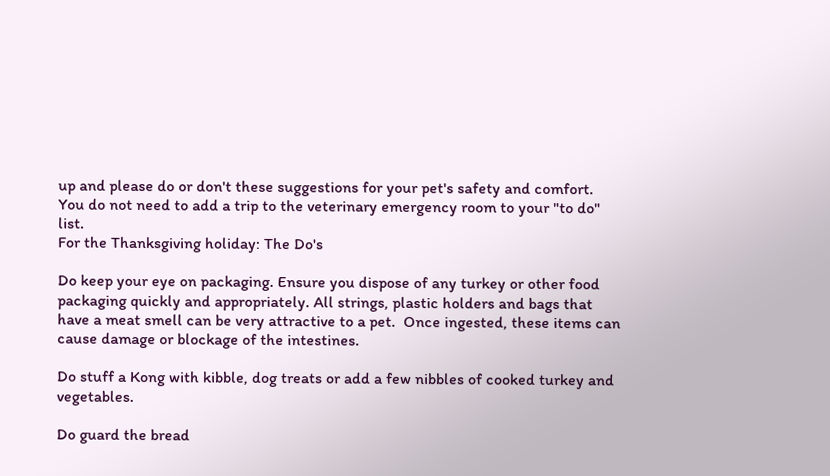up and please do or don't these suggestions for your pet's safety and comfort.
You do not need to add a trip to the veterinary emergency room to your "to do" list.
For the Thanksgiving holiday: The Do's

Do keep your eye on packaging. Ensure you dispose of any turkey or other food packaging quickly and appropriately. All strings, plastic holders and bags that have a meat smell can be very attractive to a pet.  Once ingested, these items can cause damage or blockage of the intestines.

Do stuff a Kong with kibble, dog treats or add a few nibbles of cooked turkey and vegetables.

Do guard the bread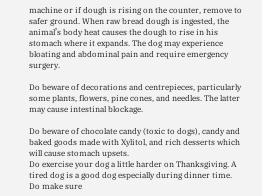machine or if dough is rising on the counter, remove to safer ground. When raw bread dough is ingested, the animal’s body heat causes the dough to rise in his stomach where it expands. The dog may experience bloating and abdominal pain and require emergency surgery.

Do beware of decorations and centrepieces, particularly some plants, flowers, pine cones, and needles. The latter may cause intestinal blockage.

Do beware of chocolate candy (toxic to dogs), candy and baked goods made with Xylitol, and rich desserts which will cause stomach upsets.
Do exercise your dog a little harder on Thanksgiving. A tired dog is a good dog especially during dinner time.
Do make sure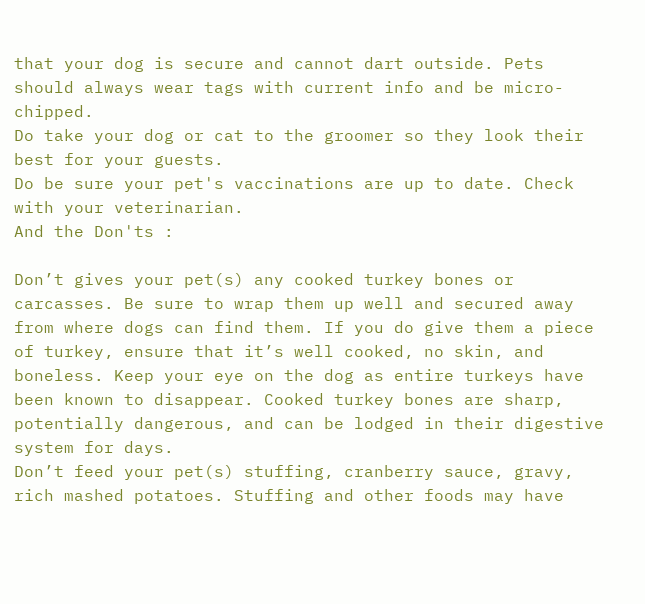that your dog is secure and cannot dart outside. Pets should always wear tags with current info and be micro-chipped.
Do take your dog or cat to the groomer so they look their best for your guests.
Do be sure your pet's vaccinations are up to date. Check with your veterinarian.
And the Don'ts :

Don’t gives your pet(s) any cooked turkey bones or carcasses. Be sure to wrap them up well and secured away from where dogs can find them. If you do give them a piece of turkey, ensure that it’s well cooked, no skin, and boneless. Keep your eye on the dog as entire turkeys have been known to disappear. Cooked turkey bones are sharp, potentially dangerous, and can be lodged in their digestive system for days.
Don’t feed your pet(s) stuffing, cranberry sauce, gravy, rich mashed potatoes. Stuffing and other foods may have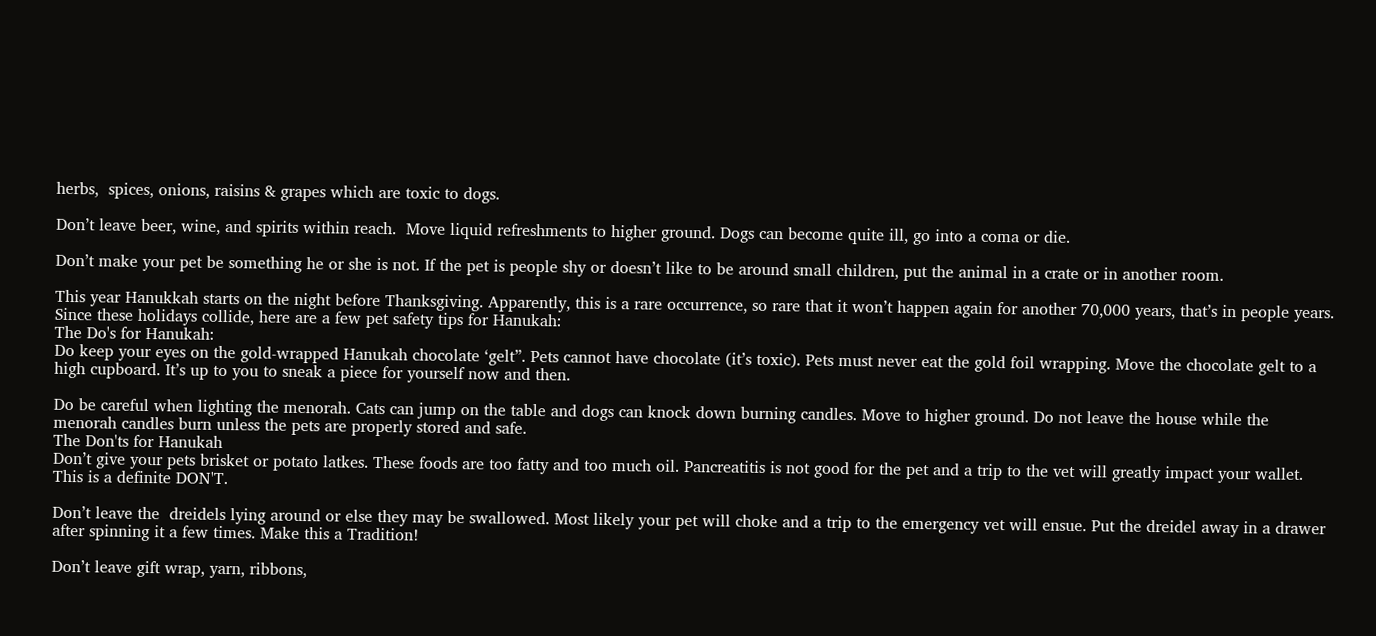herbs,  spices, onions, raisins & grapes which are toxic to dogs.

Don’t leave beer, wine, and spirits within reach.  Move liquid refreshments to higher ground. Dogs can become quite ill, go into a coma or die.

Don’t make your pet be something he or she is not. If the pet is people shy or doesn’t like to be around small children, put the animal in a crate or in another room.

This year Hanukkah starts on the night before Thanksgiving. Apparently, this is a rare occurrence, so rare that it won’t happen again for another 70,000 years, that’s in people years. Since these holidays collide, here are a few pet safety tips for Hanukah:
The Do's for Hanukah:
Do keep your eyes on the gold-wrapped Hanukah chocolate ‘gelt”. Pets cannot have chocolate (it’s toxic). Pets must never eat the gold foil wrapping. Move the chocolate gelt to a high cupboard. It’s up to you to sneak a piece for yourself now and then.

Do be careful when lighting the menorah. Cats can jump on the table and dogs can knock down burning candles. Move to higher ground. Do not leave the house while the menorah candles burn unless the pets are properly stored and safe.
The Don'ts for Hanukah
Don’t give your pets brisket or potato latkes. These foods are too fatty and too much oil. Pancreatitis is not good for the pet and a trip to the vet will greatly impact your wallet. This is a definite DON'T.

Don’t leave the  dreidels lying around or else they may be swallowed. Most likely your pet will choke and a trip to the emergency vet will ensue. Put the dreidel away in a drawer after spinning it a few times. Make this a Tradition!

Don’t leave gift wrap, yarn, ribbons,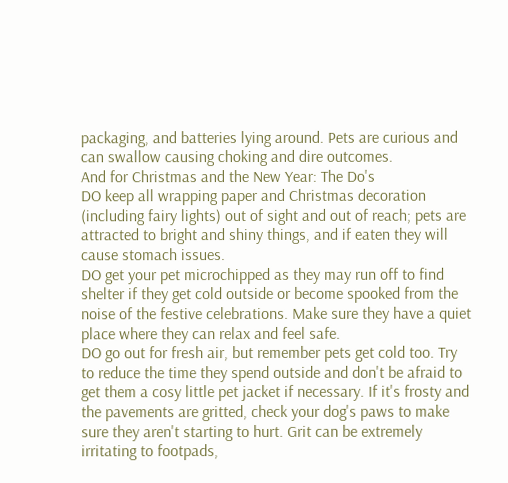packaging, and batteries lying around. Pets are curious and can swallow causing choking and dire outcomes.
And for Christmas and the New Year: The Do's
DO keep all wrapping paper and Christmas decoration (including fairy lights) out of sight and out of reach; pets are attracted to bright and shiny things, and if eaten they will cause stomach issues.
DO get your pet microchipped as they may run off to find shelter if they get cold outside or become spooked from the noise of the festive celebrations. Make sure they have a quiet place where they can relax and feel safe.
DO go out for fresh air, but remember pets get cold too. Try to reduce the time they spend outside and don't be afraid to get them a cosy little pet jacket if necessary. If it's frosty and the pavements are gritted, check your dog's paws to make sure they aren't starting to hurt. Grit can be extremely irritating to footpads,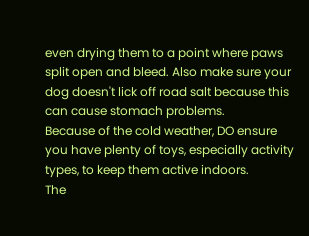even drying them to a point where paws split open and bleed. Also make sure your dog doesn't lick off road salt because this can cause stomach problems.
Because of the cold weather, DO ensure you have plenty of toys, especially activity types, to keep them active indoors.
The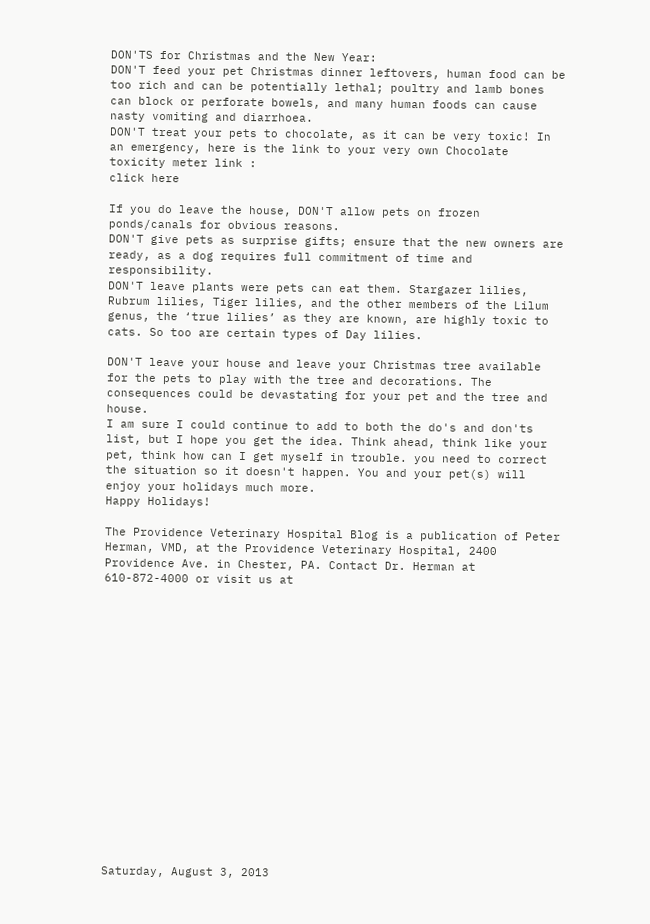DON'TS for Christmas and the New Year:
DON'T feed your pet Christmas dinner leftovers, human food can be too rich and can be potentially lethal; poultry and lamb bones can block or perforate bowels, and many human foods can cause nasty vomiting and diarrhoea.
DON'T treat your pets to chocolate, as it can be very toxic! In an emergency, here is the link to your very own Chocolate toxicity meter link :
click here

If you do leave the house, DON'T allow pets on frozen ponds/canals for obvious reasons.
DON'T give pets as surprise gifts; ensure that the new owners are ready, as a dog requires full commitment of time and responsibility.
DON'T leave plants were pets can eat them. Stargazer lilies, Rubrum lilies, Tiger lilies, and the other members of the Lilum genus, the ‘true lilies’ as they are known, are highly toxic to cats. So too are certain types of Day lilies.

DON'T leave your house and leave your Christmas tree available for the pets to play with the tree and decorations. The consequences could be devastating for your pet and the tree and house.
I am sure I could continue to add to both the do's and don'ts list, but I hope you get the idea. Think ahead, think like your pet, think how can I get myself in trouble. you need to correct the situation so it doesn't happen. You and your pet(s) will enjoy your holidays much more.
Happy Holidays!

The Providence Veterinary Hospital Blog is a publication of Peter Herman, VMD, at the Providence Veterinary Hospital, 2400 Providence Ave. in Chester, PA. Contact Dr. Herman at 610-872-4000 or visit us at


















Saturday, August 3, 2013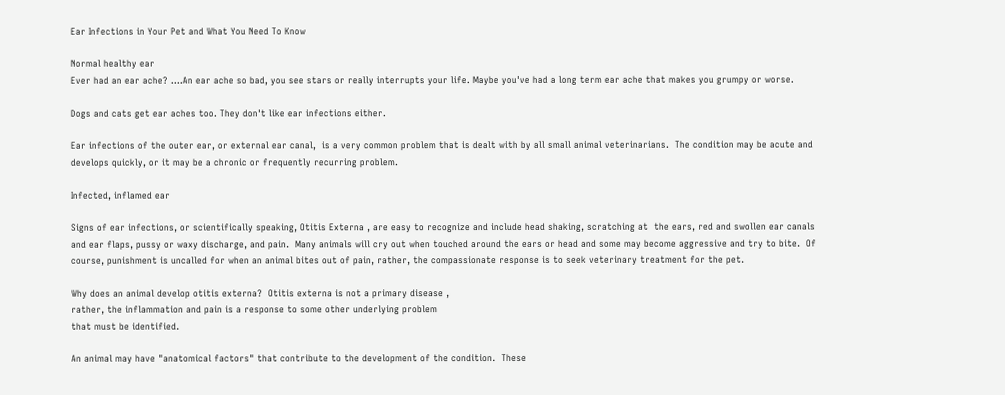Ear Infections in Your Pet and What You Need To Know

Normal healthy ear
Ever had an ear ache? ....An ear ache so bad, you see stars or really interrupts your life. Maybe you've had a long term ear ache that makes you grumpy or worse.

Dogs and cats get ear aches too. They don't like ear infections either.

Ear infections of the outer ear, or external ear canal,  is a very common problem that is dealt with by all small animal veterinarians.  The condition may be acute and develops quickly, or it may be a chronic or frequently recurring problem.

Infected, inflamed ear

Signs of ear infections, or scientifically speaking, Otitis Externa , are easy to recognize and include head shaking, scratching at  the ears, red and swollen ear canals and ear flaps, pussy or waxy discharge, and pain.  Many animals will cry out when touched around the ears or head and some may become aggressive and try to bite.  Of course, punishment is uncalled for when an animal bites out of pain, rather, the compassionate response is to seek veterinary treatment for the pet.

Why does an animal develop otitis externa?  Otitis externa is not a primary disease ,
rather, the inflammation and pain is a response to some other underlying problem
that must be identified.

An animal may have "anatomical factors" that contribute to the development of the condition.  These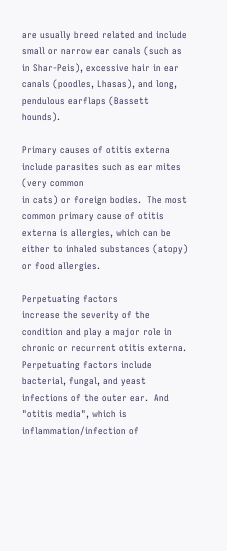are usually breed related and include small or narrow ear canals (such as in Shar-Peis), excessive hair in ear canals (poodles, Lhasas), and long, pendulous earflaps (Bassett hounds).

Primary causes of otitis externa include parasites such as ear mites (very common
in cats) or foreign bodies.  The most common primary cause of otitis
externa is allergies, which can be either to inhaled substances (atopy) or food allergies.

Perpetuating factors
increase the severity of the condition and play a major role in
chronic or recurrent otitis externa.  Perpetuating factors include bacterial, fungal, and yeast
infections of the outer ear.  And "otitis media", which is inflammation/infection of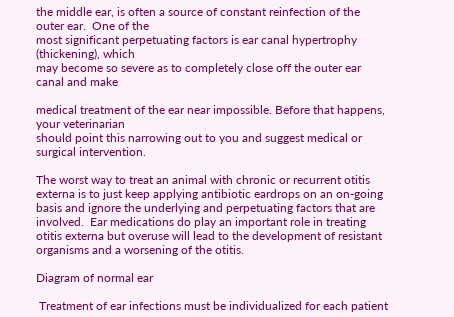the middle ear, is often a source of constant reinfection of the outer ear.  One of the
most significant perpetuating factors is ear canal hypertrophy (thickening), which
may become so severe as to completely close off the outer ear canal and make

medical treatment of the ear near impossible. Before that happens, your veterinarian
should point this narrowing out to you and suggest medical or surgical intervention.

The worst way to treat an animal with chronic or recurrent otitis externa is to just keep applying antibiotic eardrops on an on-going basis and ignore the underlying and perpetuating factors that are involved.  Ear medications do play an important role in treating otitis externa but overuse will lead to the development of resistant organisms and a worsening of the otitis.

Diagram of normal ear

 Treatment of ear infections must be individualized for each patient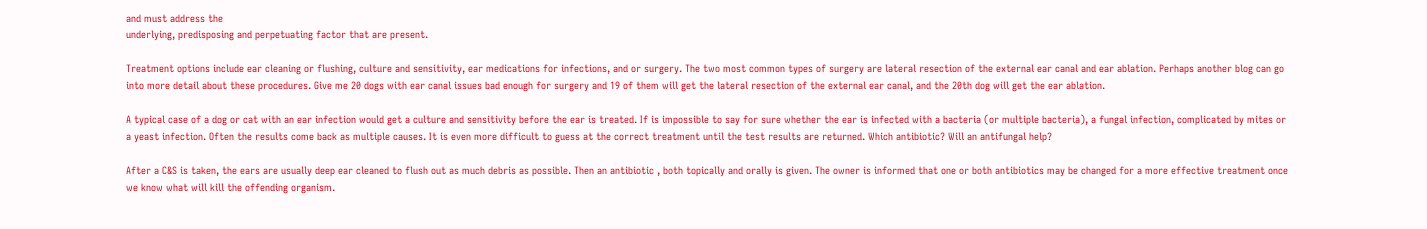and must address the
underlying, predisposing and perpetuating factor that are present.

Treatment options include ear cleaning or flushing, culture and sensitivity, ear medications for infections, and or surgery. The two most common types of surgery are lateral resection of the external ear canal and ear ablation. Perhaps another blog can go into more detail about these procedures. Give me 20 dogs with ear canal issues bad enough for surgery and 19 of them will get the lateral resection of the external ear canal, and the 20th dog will get the ear ablation.

A typical case of a dog or cat with an ear infection would get a culture and sensitivity before the ear is treated. If is impossible to say for sure whether the ear is infected with a bacteria (or multiple bacteria), a fungal infection, complicated by mites or a yeast infection. Often the results come back as multiple causes. It is even more difficult to guess at the correct treatment until the test results are returned. Which antibiotic? Will an antifungal help?

After a C&S is taken, the ears are usually deep ear cleaned to flush out as much debris as possible. Then an antibiotic , both topically and orally is given. The owner is informed that one or both antibiotics may be changed for a more effective treatment once we know what will kill the offending organism.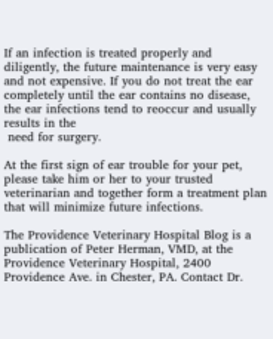If an infection is treated properly and diligently, the future maintenance is very easy and not expensive. If you do not treat the ear completely until the ear contains no disease, the ear infections tend to reoccur and usually results in the
 need for surgery.

At the first sign of ear trouble for your pet, please take him or her to your trusted veterinarian and together form a treatment plan that will minimize future infections.

The Providence Veterinary Hospital Blog is a publication of Peter Herman, VMD, at the Providence Veterinary Hospital, 2400 Providence Ave. in Chester, PA. Contact Dr.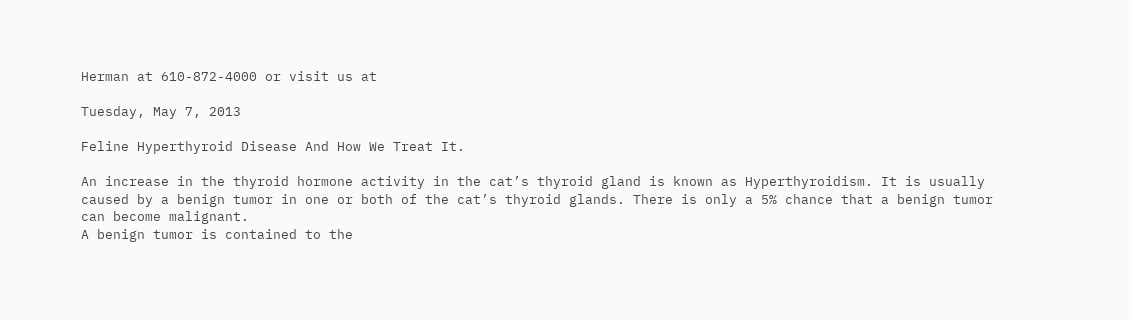Herman at 610-872-4000 or visit us at

Tuesday, May 7, 2013

Feline Hyperthyroid Disease And How We Treat It.

An increase in the thyroid hormone activity in the cat’s thyroid gland is known as Hyperthyroidism. It is usually caused by a benign tumor in one or both of the cat’s thyroid glands. There is only a 5% chance that a benign tumor can become malignant.
A benign tumor is contained to the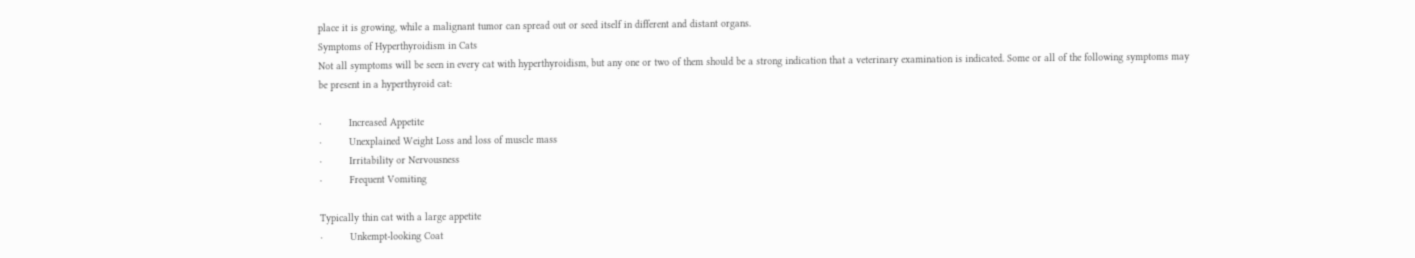place it is growing, while a malignant tumor can spread out or seed itself in different and distant organs.
Symptoms of Hyperthyroidism in Cats
Not all symptoms will be seen in every cat with hyperthyroidism, but any one or two of them should be a strong indication that a veterinary examination is indicated. Some or all of the following symptoms may be present in a hyperthyroid cat:

·         Increased Appetite
·         Unexplained Weight Loss and loss of muscle mass
·         Irritability or Nervousness
·         Frequent Vomiting

Typically thin cat with a large appetite
·         Unkempt-looking Coat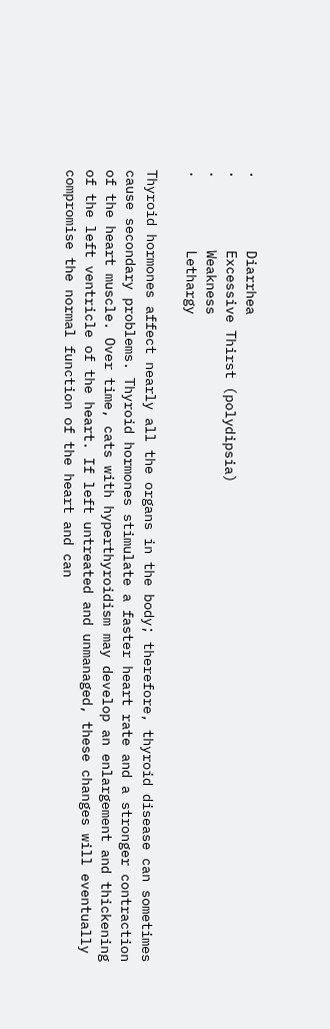·         Diarrhea
·         Excessive Thirst (polydipsia)
·         Weakness
·         Lethargy

Thyroid hormones affect nearly all the organs in the body; therefore, thyroid disease can sometimes cause secondary problems. Thyroid hormones stimulate a faster heart rate and a stronger contraction of the heart muscle. Over time, cats with hyperthyroidism may develop an enlargement and thickening of the left ventricle of the heart. If left untreated and unmanaged, these changes will eventually compromise the normal function of the heart and can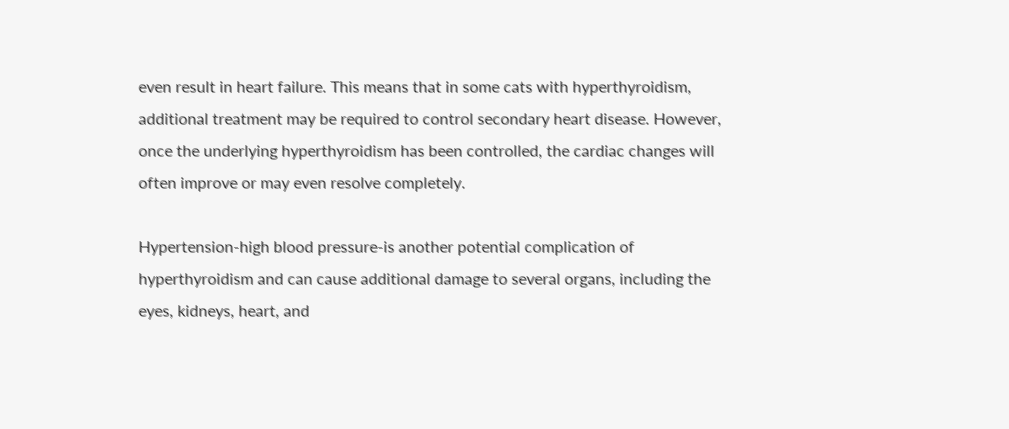even result in heart failure. This means that in some cats with hyperthyroidism, additional treatment may be required to control secondary heart disease. However, once the underlying hyperthyroidism has been controlled, the cardiac changes will often improve or may even resolve completely.

Hypertension-high blood pressure-is another potential complication of hyperthyroidism and can cause additional damage to several organs, including the eyes, kidneys, heart, and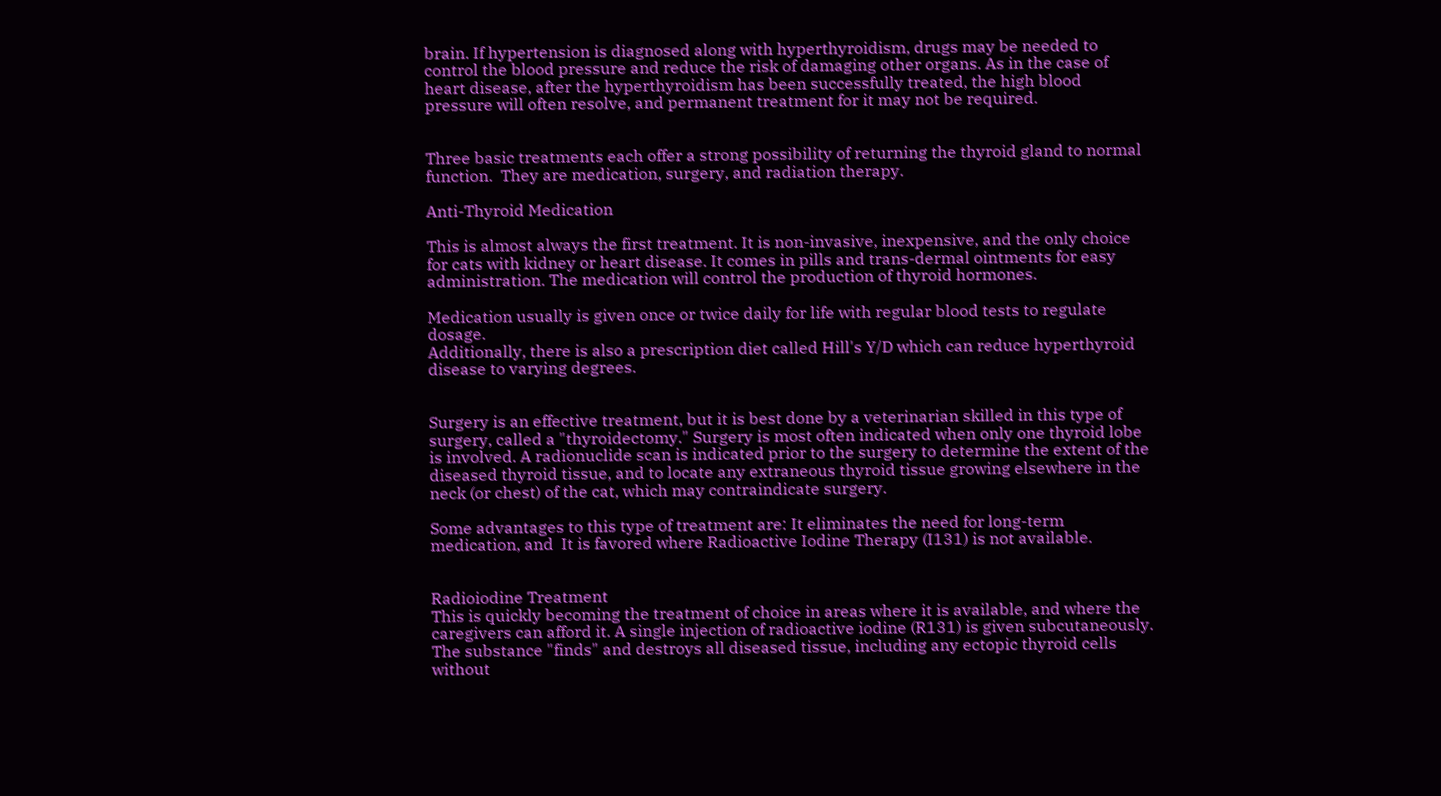brain. If hypertension is diagnosed along with hyperthyroidism, drugs may be needed to control the blood pressure and reduce the risk of damaging other organs. As in the case of heart disease, after the hyperthyroidism has been successfully treated, the high blood pressure will often resolve, and permanent treatment for it may not be required.


Three basic treatments each offer a strong possibility of returning the thyroid gland to normal function.  They are medication, surgery, and radiation therapy.

Anti-Thyroid Medication

This is almost always the first treatment. It is non-invasive, inexpensive, and the only choice for cats with kidney or heart disease. It comes in pills and trans-dermal ointments for easy administration. The medication will control the production of thyroid hormones.

Medication usually is given once or twice daily for life with regular blood tests to regulate dosage.
Additionally, there is also a prescription diet called Hill's Y/D which can reduce hyperthyroid disease to varying degrees.


Surgery is an effective treatment, but it is best done by a veterinarian skilled in this type of surgery, called a "thyroidectomy." Surgery is most often indicated when only one thyroid lobe is involved. A radionuclide scan is indicated prior to the surgery to determine the extent of the diseased thyroid tissue, and to locate any extraneous thyroid tissue growing elsewhere in the neck (or chest) of the cat, which may contraindicate surgery.

Some advantages to this type of treatment are: It eliminates the need for long-term medication, and  It is favored where Radioactive Iodine Therapy (I131) is not available.


Radioiodine Treatment
This is quickly becoming the treatment of choice in areas where it is available, and where the caregivers can afford it. A single injection of radioactive iodine (R131) is given subcutaneously. The substance "finds" and destroys all diseased tissue, including any ectopic thyroid cells without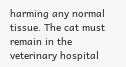harming any normal tissue. The cat must remain in the veterinary hospital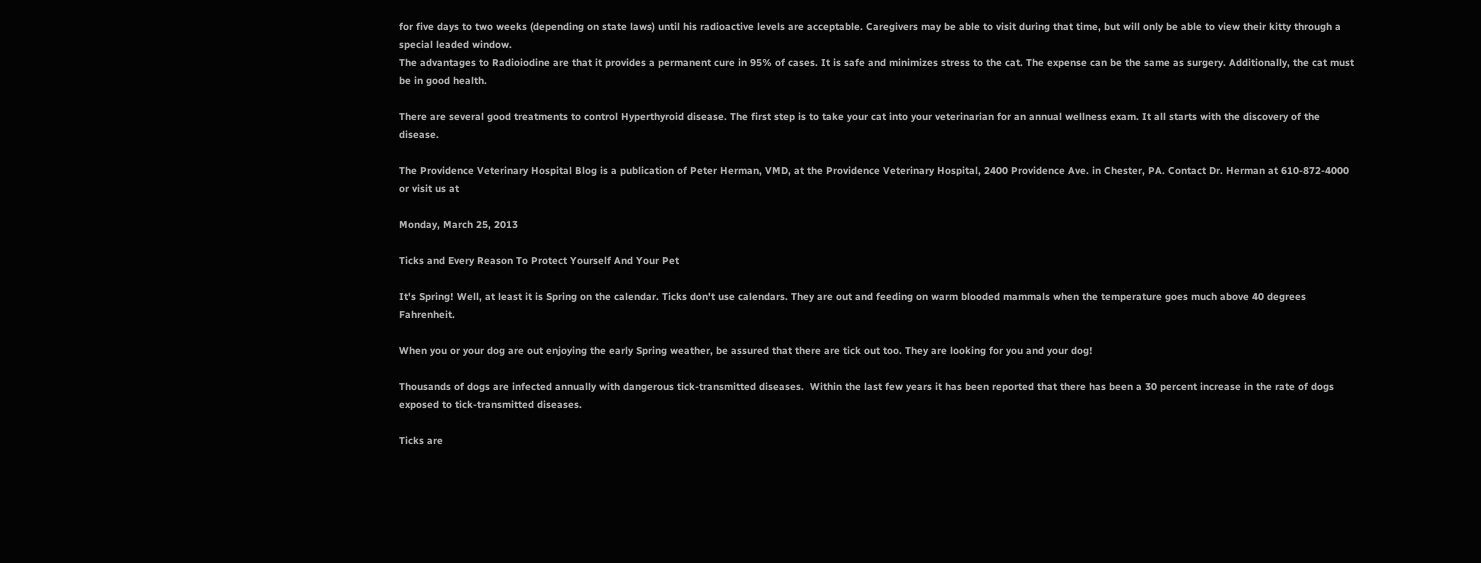for five days to two weeks (depending on state laws) until his radioactive levels are acceptable. Caregivers may be able to visit during that time, but will only be able to view their kitty through a special leaded window.
The advantages to Radioiodine are that it provides a permanent cure in 95% of cases. It is safe and minimizes stress to the cat. The expense can be the same as surgery. Additionally, the cat must be in good health.

There are several good treatments to control Hyperthyroid disease. The first step is to take your cat into your veterinarian for an annual wellness exam. It all starts with the discovery of the disease.

The Providence Veterinary Hospital Blog is a publication of Peter Herman, VMD, at the Providence Veterinary Hospital, 2400 Providence Ave. in Chester, PA. Contact Dr. Herman at 610-872-4000 or visit us at

Monday, March 25, 2013

Ticks and Every Reason To Protect Yourself And Your Pet

It's Spring! Well, at least it is Spring on the calendar. Ticks don't use calendars. They are out and feeding on warm blooded mammals when the temperature goes much above 40 degrees Fahrenheit.

When you or your dog are out enjoying the early Spring weather, be assured that there are tick out too. They are looking for you and your dog!

Thousands of dogs are infected annually with dangerous tick-transmitted diseases.  Within the last few years it has been reported that there has been a 30 percent increase in the rate of dogs exposed to tick-transmitted diseases.

Ticks are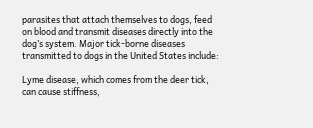parasites that attach themselves to dogs, feed on blood and transmit diseases directly into the dog’s system. Major tick-borne diseases transmitted to dogs in the United States include:

Lyme disease, which comes from the deer tick, can cause stiffness,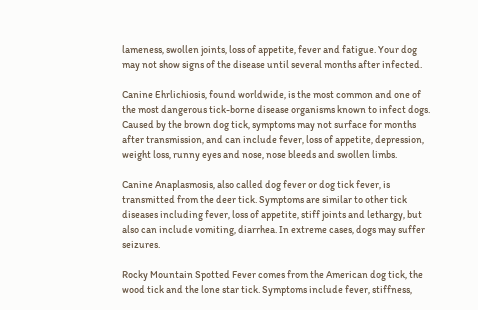lameness, swollen joints, loss of appetite, fever and fatigue. Your dog may not show signs of the disease until several months after infected.

Canine Ehrlichiosis, found worldwide, is the most common and one of the most dangerous tick-borne disease organisms known to infect dogs. Caused by the brown dog tick, symptoms may not surface for months after transmission, and can include fever, loss of appetite, depression, weight loss, runny eyes and nose, nose bleeds and swollen limbs.

Canine Anaplasmosis, also called dog fever or dog tick fever, is transmitted from the deer tick. Symptoms are similar to other tick diseases including fever, loss of appetite, stiff joints and lethargy, but also can include vomiting, diarrhea. In extreme cases, dogs may suffer seizures.

Rocky Mountain Spotted Fever comes from the American dog tick, the wood tick and the lone star tick. Symptoms include fever, stiffness,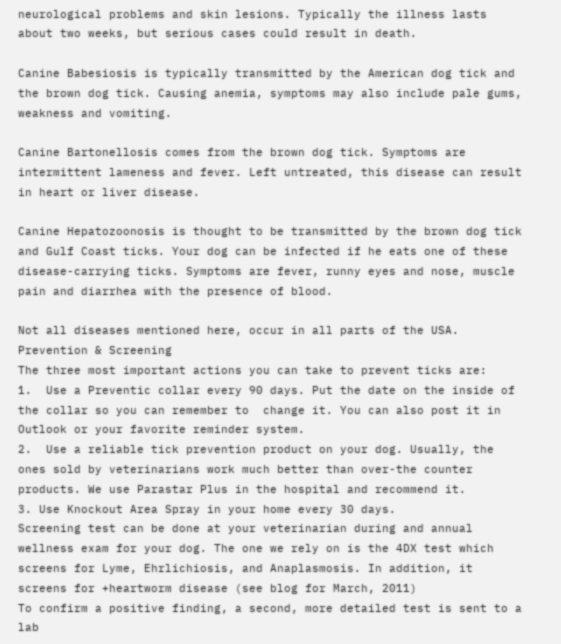neurological problems and skin lesions. Typically the illness lasts about two weeks, but serious cases could result in death.

Canine Babesiosis is typically transmitted by the American dog tick and the brown dog tick. Causing anemia, symptoms may also include pale gums, weakness and vomiting.

Canine Bartonellosis comes from the brown dog tick. Symptoms are intermittent lameness and fever. Left untreated, this disease can result in heart or liver disease.

Canine Hepatozoonosis is thought to be transmitted by the brown dog tick and Gulf Coast ticks. Your dog can be infected if he eats one of these disease-carrying ticks. Symptoms are fever, runny eyes and nose, muscle pain and diarrhea with the presence of blood.

Not all diseases mentioned here, occur in all parts of the USA.
Prevention & Screening
The three most important actions you can take to prevent ticks are:
1.  Use a Preventic collar every 90 days. Put the date on the inside of the collar so you can remember to  change it. You can also post it in Outlook or your favorite reminder system.
2.  Use a reliable tick prevention product on your dog. Usually, the ones sold by veterinarians work much better than over-the counter products. We use Parastar Plus in the hospital and recommend it.
3. Use Knockout Area Spray in your home every 30 days.
Screening test can be done at your veterinarian during and annual wellness exam for your dog. The one we rely on is the 4DX test which screens for Lyme, Ehrlichiosis, and Anaplasmosis. In addition, it screens for +heartworm disease (see blog for March, 2011)
To confirm a positive finding, a second, more detailed test is sent to a lab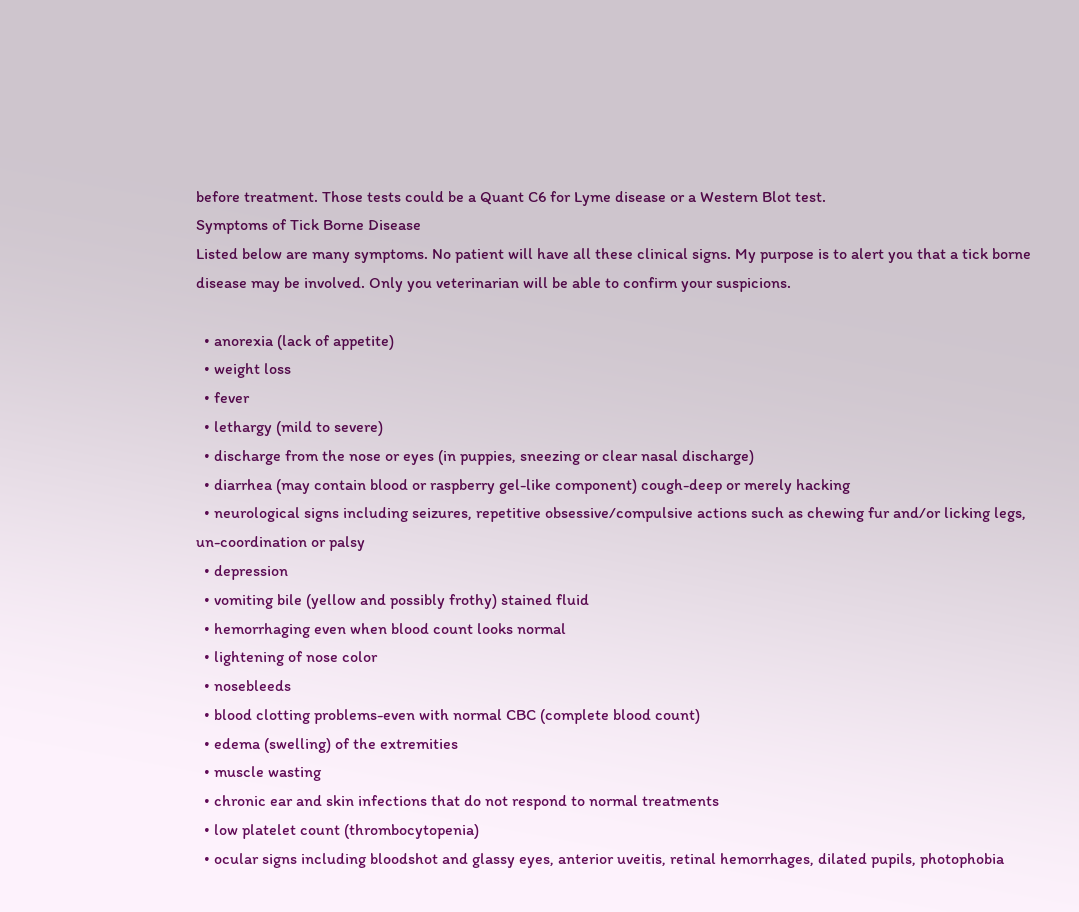before treatment. Those tests could be a Quant C6 for Lyme disease or a Western Blot test.
Symptoms of Tick Borne Disease
Listed below are many symptoms. No patient will have all these clinical signs. My purpose is to alert you that a tick borne disease may be involved. Only you veterinarian will be able to confirm your suspicions.

  • anorexia (lack of appetite)
  • weight loss
  • fever
  • lethargy (mild to severe)
  • discharge from the nose or eyes (in puppies, sneezing or clear nasal discharge)
  • diarrhea (may contain blood or raspberry gel-like component) cough-deep or merely hacking
  • neurological signs including seizures, repetitive obsessive/compulsive actions such as chewing fur and/or licking legs, un-coordination or palsy
  • depression
  • vomiting bile (yellow and possibly frothy) stained fluid
  • hemorrhaging even when blood count looks normal
  • lightening of nose color
  • nosebleeds
  • blood clotting problems-even with normal CBC (complete blood count)
  • edema (swelling) of the extremities
  • muscle wasting
  • chronic ear and skin infections that do not respond to normal treatments
  • low platelet count (thrombocytopenia)
  • ocular signs including bloodshot and glassy eyes, anterior uveitis, retinal hemorrhages, dilated pupils, photophobia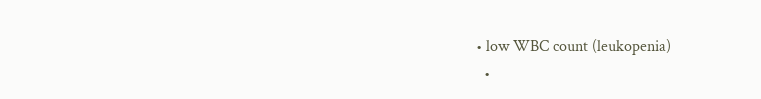• low WBC count (leukopenia)
  •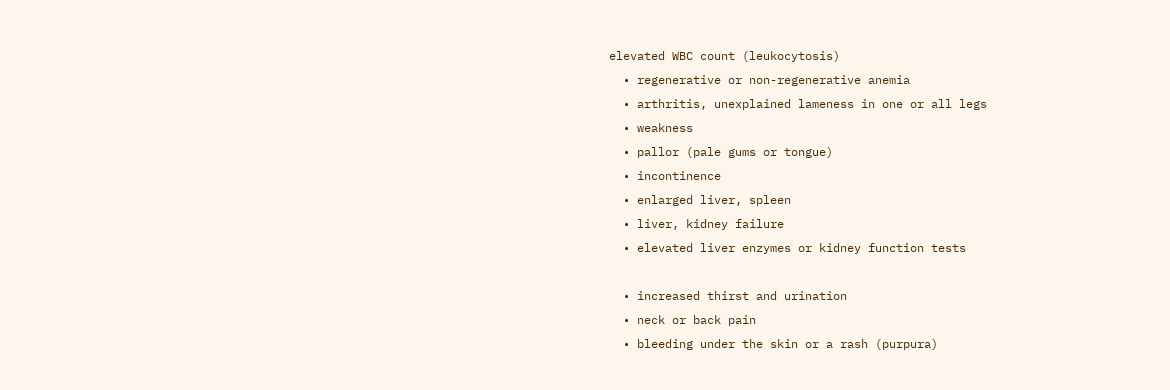elevated WBC count (leukocytosis)
  • regenerative or non-regenerative anemia
  • arthritis, unexplained lameness in one or all legs
  • weakness
  • pallor (pale gums or tongue)
  • incontinence
  • enlarged liver, spleen
  • liver, kidney failure
  • elevated liver enzymes or kidney function tests

  • increased thirst and urination
  • neck or back pain
  • bleeding under the skin or a rash (purpura)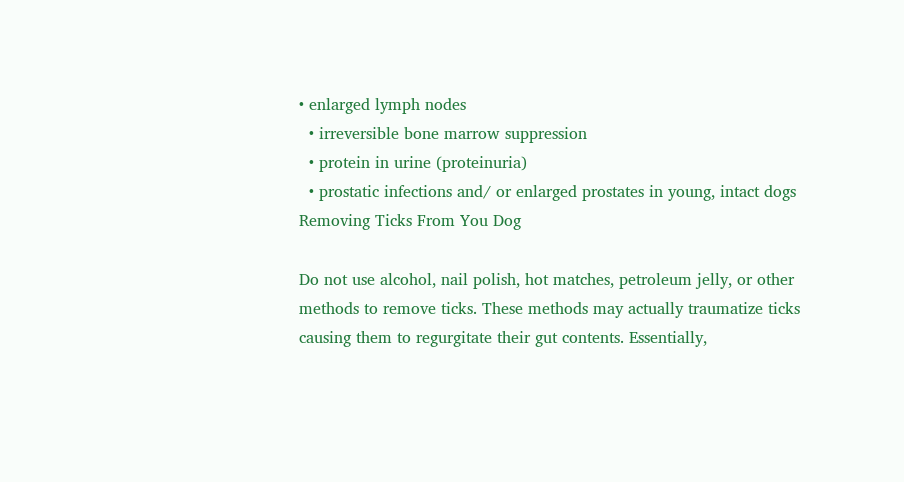• enlarged lymph nodes
  • irreversible bone marrow suppression
  • protein in urine (proteinuria)
  • prostatic infections and/ or enlarged prostates in young, intact dogs
Removing Ticks From You Dog

Do not use alcohol, nail polish, hot matches, petroleum jelly, or other methods to remove ticks. These methods may actually traumatize ticks causing them to regurgitate their gut contents. Essentially,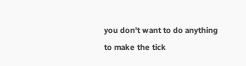you don't want to do anything to make the tick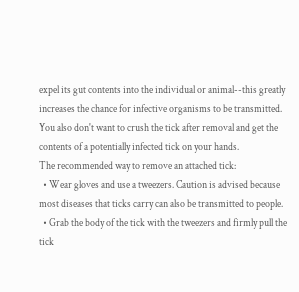expel its gut contents into the individual or animal--this greatly increases the chance for infective organisms to be transmitted. You also don't want to crush the tick after removal and get the contents of a potentially infected tick on your hands.
The recommended way to remove an attached tick:
  • Wear gloves and use a tweezers. Caution is advised because most diseases that ticks carry can also be transmitted to people.
  • Grab the body of the tick with the tweezers and firmly pull the tick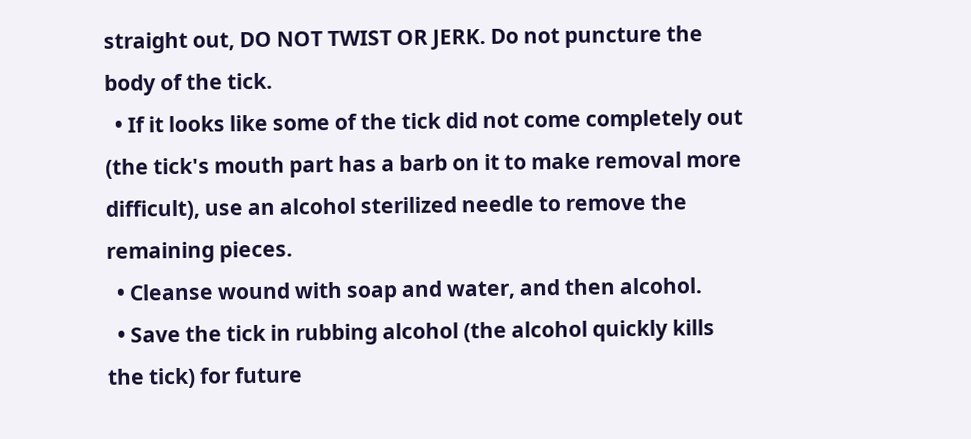straight out, DO NOT TWIST OR JERK. Do not puncture the body of the tick.
  • If it looks like some of the tick did not come completely out (the tick's mouth part has a barb on it to make removal more difficult), use an alcohol sterilized needle to remove the remaining pieces.
  • Cleanse wound with soap and water, and then alcohol.
  • Save the tick in rubbing alcohol (the alcohol quickly kills the tick) for future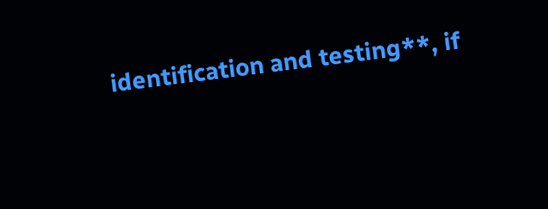identification and testing**, if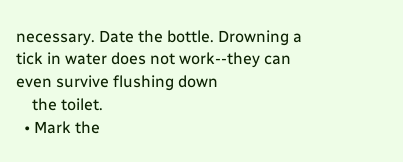necessary. Date the bottle. Drowning a tick in water does not work--they can even survive flushing down
    the toilet.
  • Mark the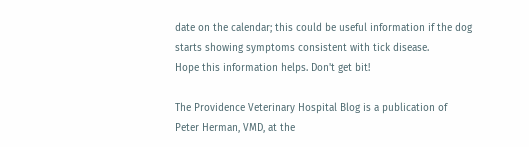date on the calendar; this could be useful information if the dog starts showing symptoms consistent with tick disease.
Hope this information helps. Don't get bit!

The Providence Veterinary Hospital Blog is a publication of Peter Herman, VMD, at the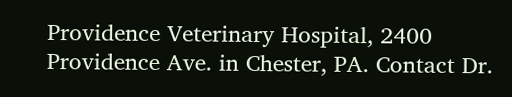Providence Veterinary Hospital, 2400 Providence Ave. in Chester, PA. Contact Dr.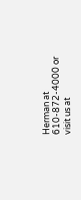Herman at 610-872-4000 or visit us at